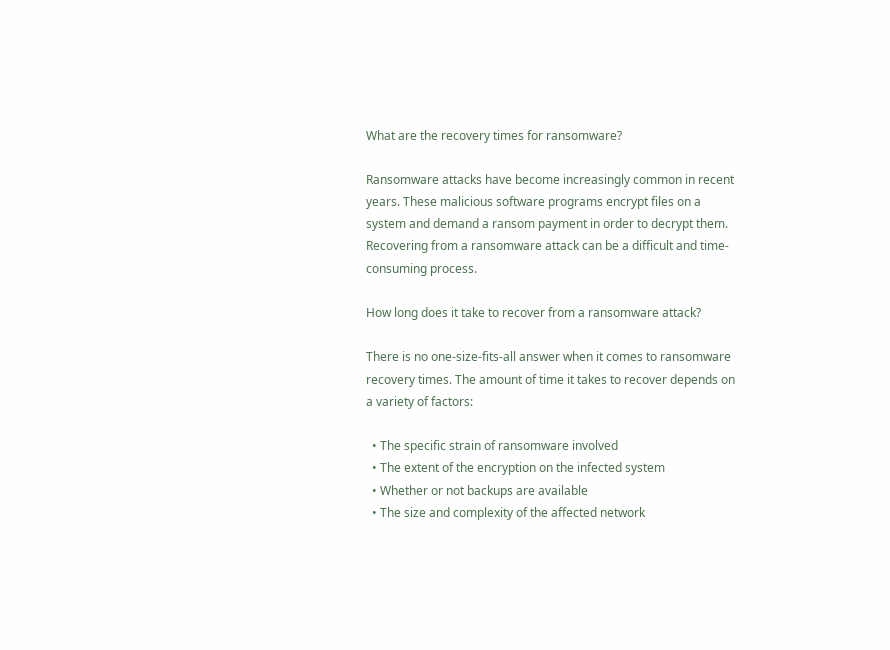What are the recovery times for ransomware?

Ransomware attacks have become increasingly common in recent years. These malicious software programs encrypt files on a system and demand a ransom payment in order to decrypt them. Recovering from a ransomware attack can be a difficult and time-consuming process.

How long does it take to recover from a ransomware attack?

There is no one-size-fits-all answer when it comes to ransomware recovery times. The amount of time it takes to recover depends on a variety of factors:

  • The specific strain of ransomware involved
  • The extent of the encryption on the infected system
  • Whether or not backups are available
  • The size and complexity of the affected network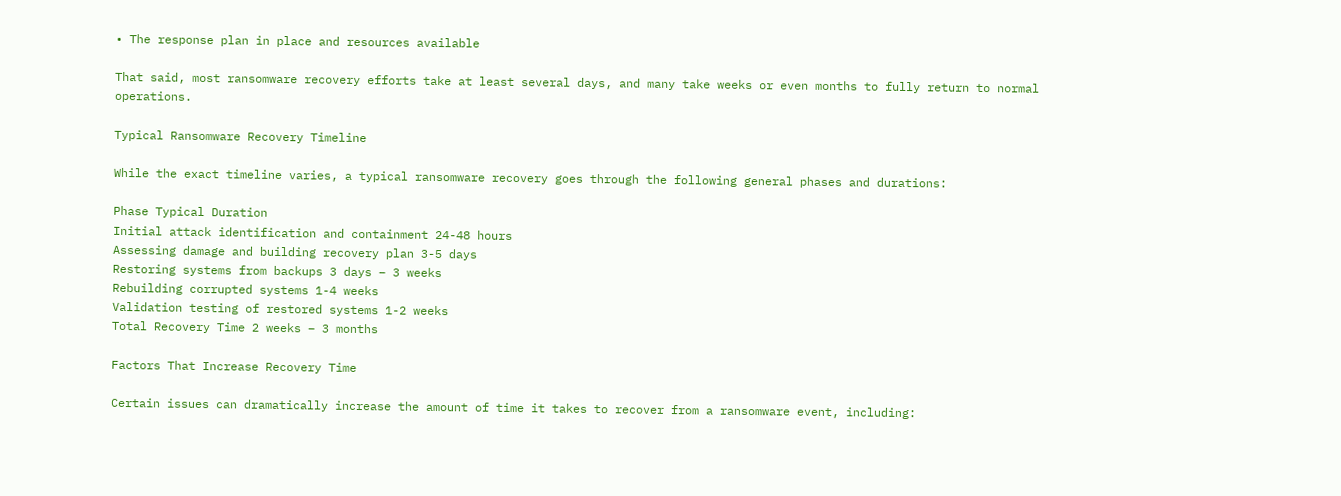• The response plan in place and resources available

That said, most ransomware recovery efforts take at least several days, and many take weeks or even months to fully return to normal operations.

Typical Ransomware Recovery Timeline

While the exact timeline varies, a typical ransomware recovery goes through the following general phases and durations:

Phase Typical Duration
Initial attack identification and containment 24-48 hours
Assessing damage and building recovery plan 3-5 days
Restoring systems from backups 3 days – 3 weeks
Rebuilding corrupted systems 1-4 weeks
Validation testing of restored systems 1-2 weeks
Total Recovery Time 2 weeks – 3 months

Factors That Increase Recovery Time

Certain issues can dramatically increase the amount of time it takes to recover from a ransomware event, including: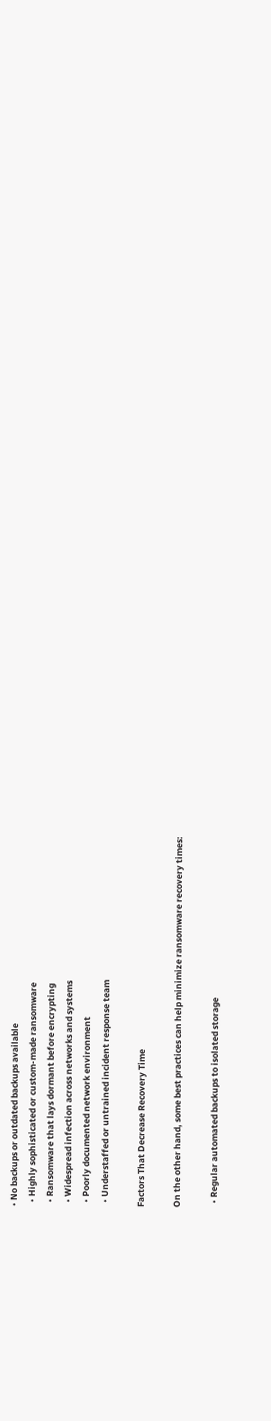• No backups or outdated backups available
  • Highly sophisticated or custom-made ransomware
  • Ransomware that lays dormant before encrypting
  • Widespread infection across networks and systems
  • Poorly documented network environment
  • Understaffed or untrained incident response team

Factors That Decrease Recovery Time

On the other hand, some best practices can help minimize ransomware recovery times:

  • Regular automated backups to isolated storage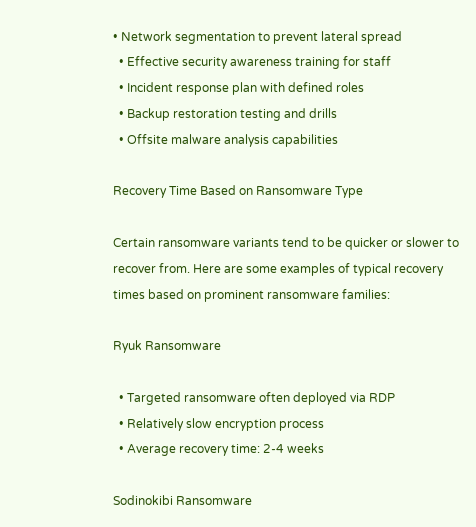• Network segmentation to prevent lateral spread
  • Effective security awareness training for staff
  • Incident response plan with defined roles
  • Backup restoration testing and drills
  • Offsite malware analysis capabilities

Recovery Time Based on Ransomware Type

Certain ransomware variants tend to be quicker or slower to recover from. Here are some examples of typical recovery times based on prominent ransomware families:

Ryuk Ransomware

  • Targeted ransomware often deployed via RDP
  • Relatively slow encryption process
  • Average recovery time: 2-4 weeks

Sodinokibi Ransomware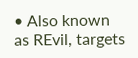• Also known as REvil, targets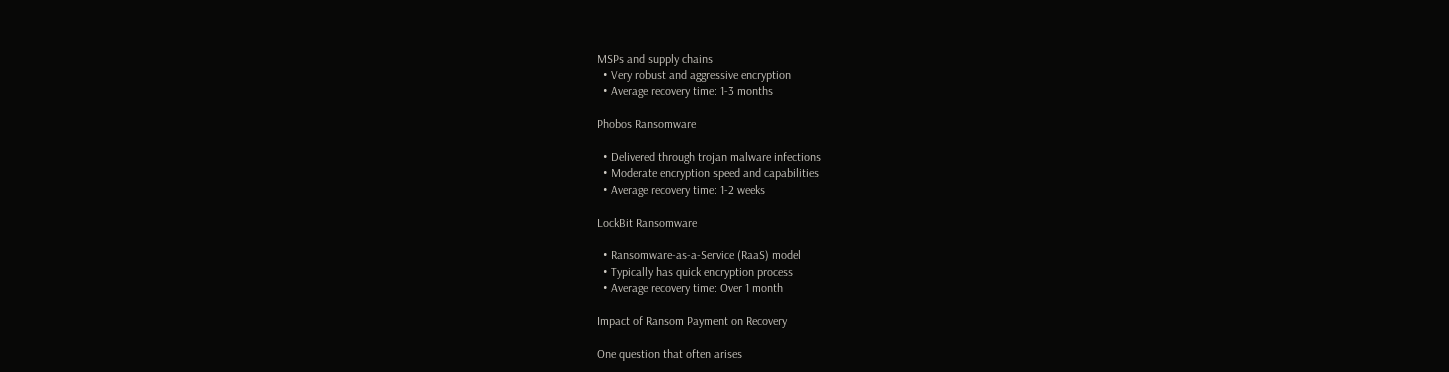MSPs and supply chains
  • Very robust and aggressive encryption
  • Average recovery time: 1-3 months

Phobos Ransomware

  • Delivered through trojan malware infections
  • Moderate encryption speed and capabilities
  • Average recovery time: 1-2 weeks

LockBit Ransomware

  • Ransomware-as-a-Service (RaaS) model
  • Typically has quick encryption process
  • Average recovery time: Over 1 month

Impact of Ransom Payment on Recovery

One question that often arises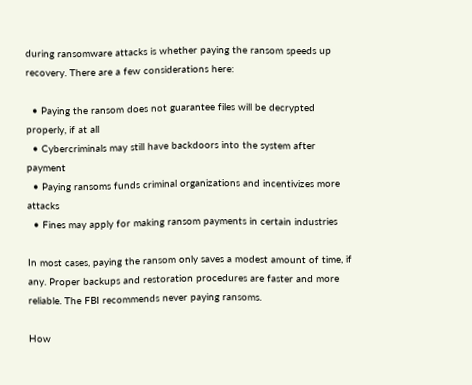during ransomware attacks is whether paying the ransom speeds up recovery. There are a few considerations here:

  • Paying the ransom does not guarantee files will be decrypted properly, if at all
  • Cybercriminals may still have backdoors into the system after payment
  • Paying ransoms funds criminal organizations and incentivizes more attacks
  • Fines may apply for making ransom payments in certain industries

In most cases, paying the ransom only saves a modest amount of time, if any. Proper backups and restoration procedures are faster and more reliable. The FBI recommends never paying ransoms.

How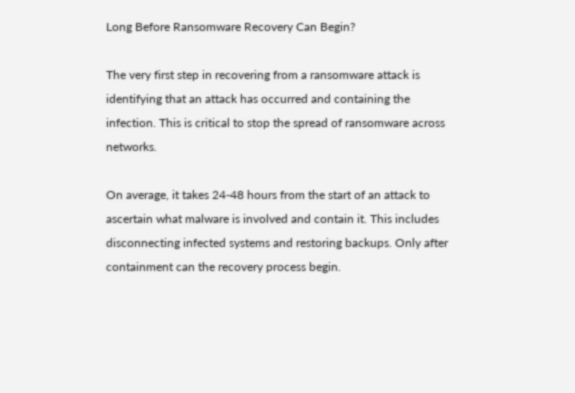Long Before Ransomware Recovery Can Begin?

The very first step in recovering from a ransomware attack is identifying that an attack has occurred and containing the infection. This is critical to stop the spread of ransomware across networks.

On average, it takes 24-48 hours from the start of an attack to ascertain what malware is involved and contain it. This includes disconnecting infected systems and restoring backups. Only after containment can the recovery process begin.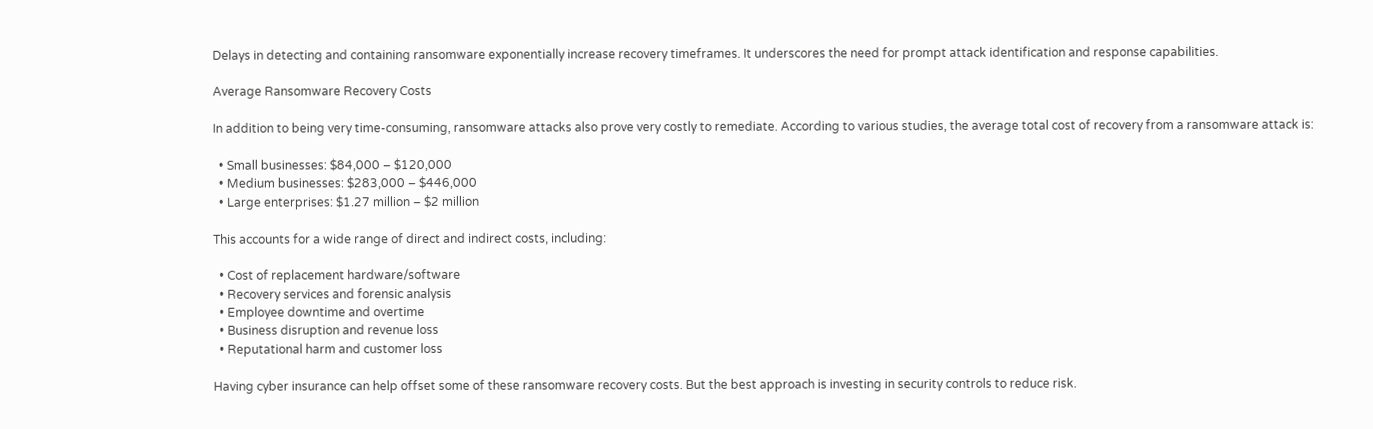Delays in detecting and containing ransomware exponentially increase recovery timeframes. It underscores the need for prompt attack identification and response capabilities.

Average Ransomware Recovery Costs

In addition to being very time-consuming, ransomware attacks also prove very costly to remediate. According to various studies, the average total cost of recovery from a ransomware attack is:

  • Small businesses: $84,000 – $120,000
  • Medium businesses: $283,000 – $446,000
  • Large enterprises: $1.27 million – $2 million

This accounts for a wide range of direct and indirect costs, including:

  • Cost of replacement hardware/software
  • Recovery services and forensic analysis
  • Employee downtime and overtime
  • Business disruption and revenue loss
  • Reputational harm and customer loss

Having cyber insurance can help offset some of these ransomware recovery costs. But the best approach is investing in security controls to reduce risk.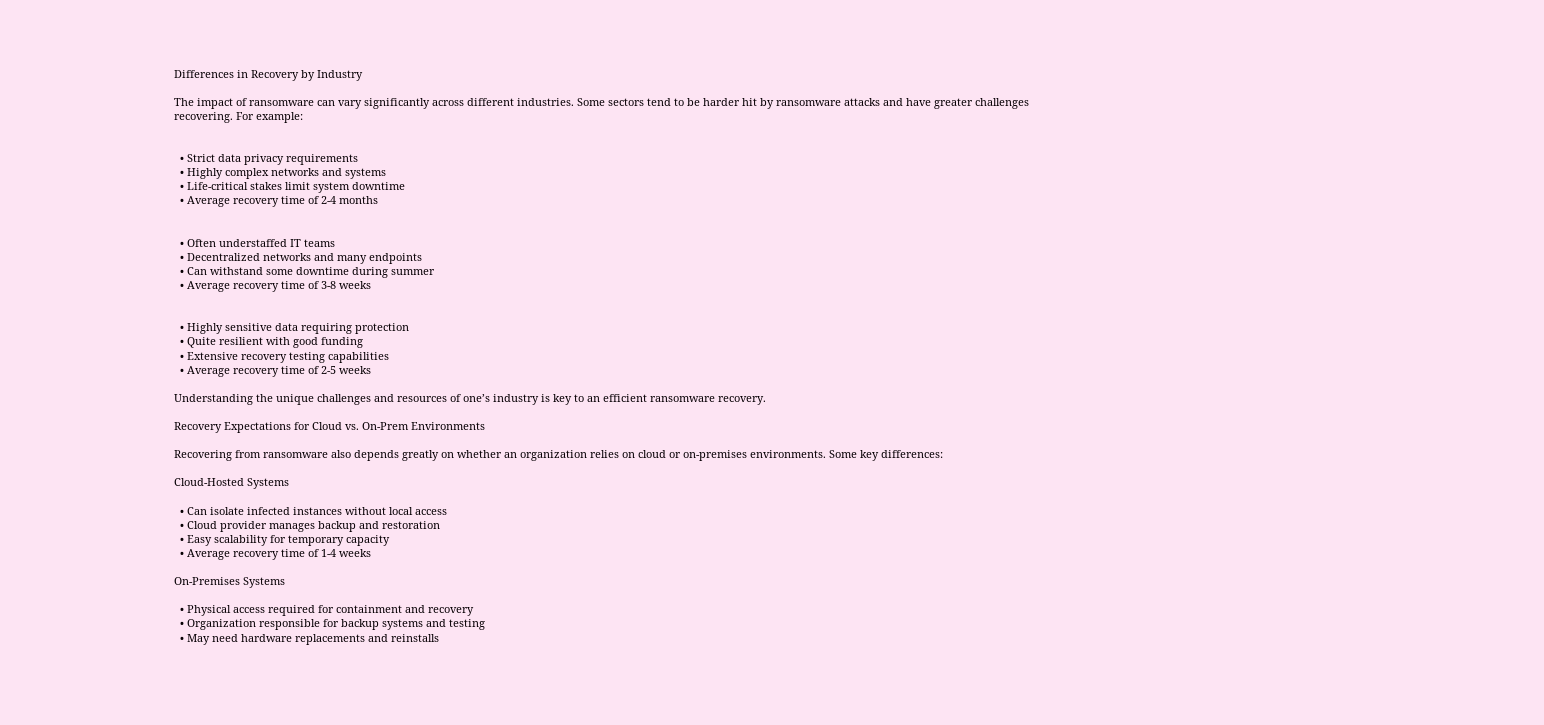Differences in Recovery by Industry

The impact of ransomware can vary significantly across different industries. Some sectors tend to be harder hit by ransomware attacks and have greater challenges recovering. For example:


  • Strict data privacy requirements
  • Highly complex networks and systems
  • Life-critical stakes limit system downtime
  • Average recovery time of 2-4 months


  • Often understaffed IT teams
  • Decentralized networks and many endpoints
  • Can withstand some downtime during summer
  • Average recovery time of 3-8 weeks


  • Highly sensitive data requiring protection
  • Quite resilient with good funding
  • Extensive recovery testing capabilities
  • Average recovery time of 2-5 weeks

Understanding the unique challenges and resources of one’s industry is key to an efficient ransomware recovery.

Recovery Expectations for Cloud vs. On-Prem Environments

Recovering from ransomware also depends greatly on whether an organization relies on cloud or on-premises environments. Some key differences:

Cloud-Hosted Systems

  • Can isolate infected instances without local access
  • Cloud provider manages backup and restoration
  • Easy scalability for temporary capacity
  • Average recovery time of 1-4 weeks

On-Premises Systems

  • Physical access required for containment and recovery
  • Organization responsible for backup systems and testing
  • May need hardware replacements and reinstalls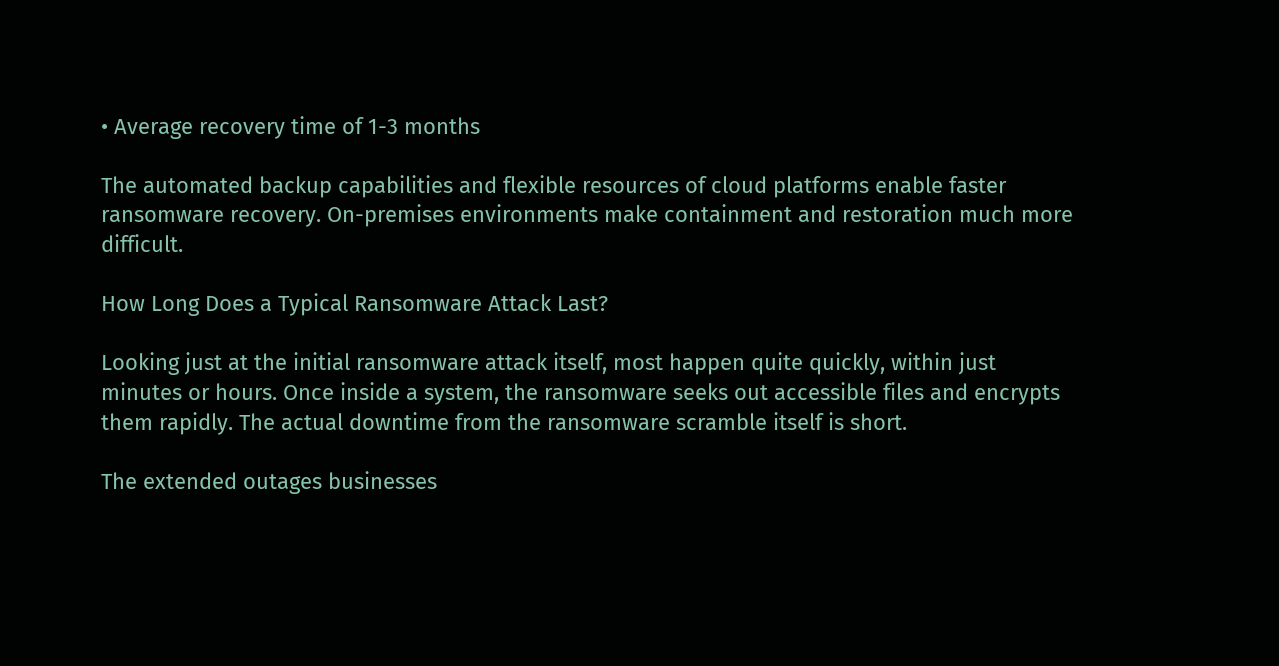• Average recovery time of 1-3 months

The automated backup capabilities and flexible resources of cloud platforms enable faster ransomware recovery. On-premises environments make containment and restoration much more difficult.

How Long Does a Typical Ransomware Attack Last?

Looking just at the initial ransomware attack itself, most happen quite quickly, within just minutes or hours. Once inside a system, the ransomware seeks out accessible files and encrypts them rapidly. The actual downtime from the ransomware scramble itself is short.

The extended outages businesses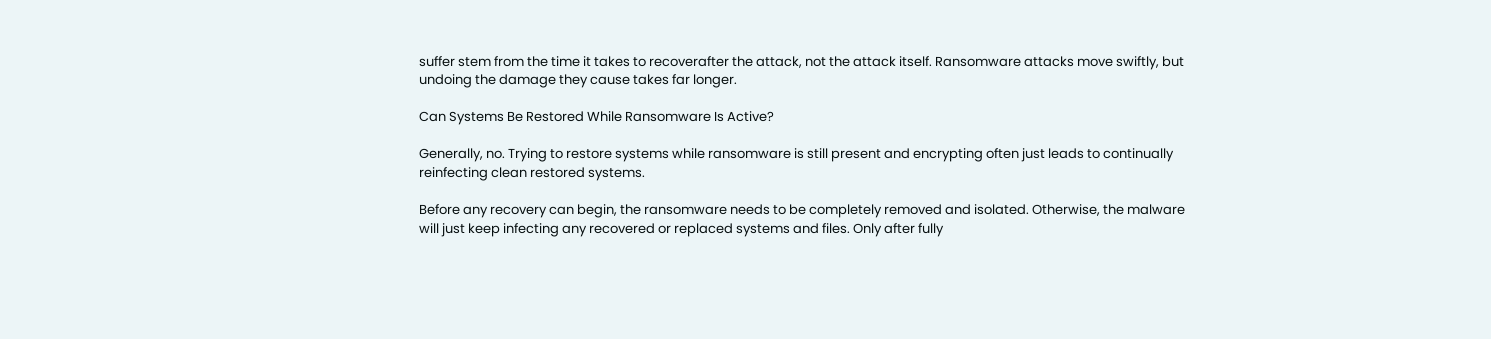suffer stem from the time it takes to recoverafter the attack, not the attack itself. Ransomware attacks move swiftly, but undoing the damage they cause takes far longer.

Can Systems Be Restored While Ransomware Is Active?

Generally, no. Trying to restore systems while ransomware is still present and encrypting often just leads to continually reinfecting clean restored systems.

Before any recovery can begin, the ransomware needs to be completely removed and isolated. Otherwise, the malware will just keep infecting any recovered or replaced systems and files. Only after fully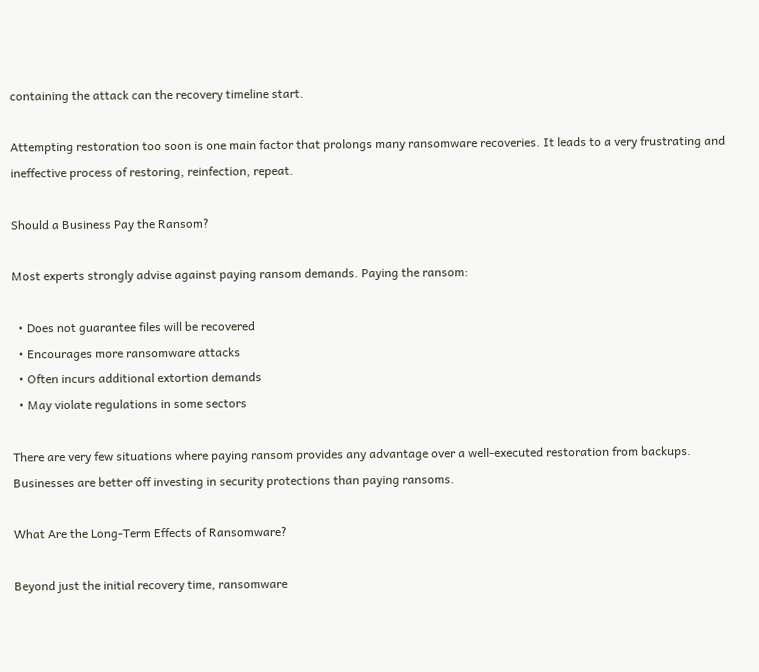containing the attack can the recovery timeline start.

Attempting restoration too soon is one main factor that prolongs many ransomware recoveries. It leads to a very frustrating and ineffective process of restoring, reinfection, repeat.

Should a Business Pay the Ransom?

Most experts strongly advise against paying ransom demands. Paying the ransom:

  • Does not guarantee files will be recovered
  • Encourages more ransomware attacks
  • Often incurs additional extortion demands
  • May violate regulations in some sectors

There are very few situations where paying ransom provides any advantage over a well-executed restoration from backups. Businesses are better off investing in security protections than paying ransoms.

What Are the Long-Term Effects of Ransomware?

Beyond just the initial recovery time, ransomware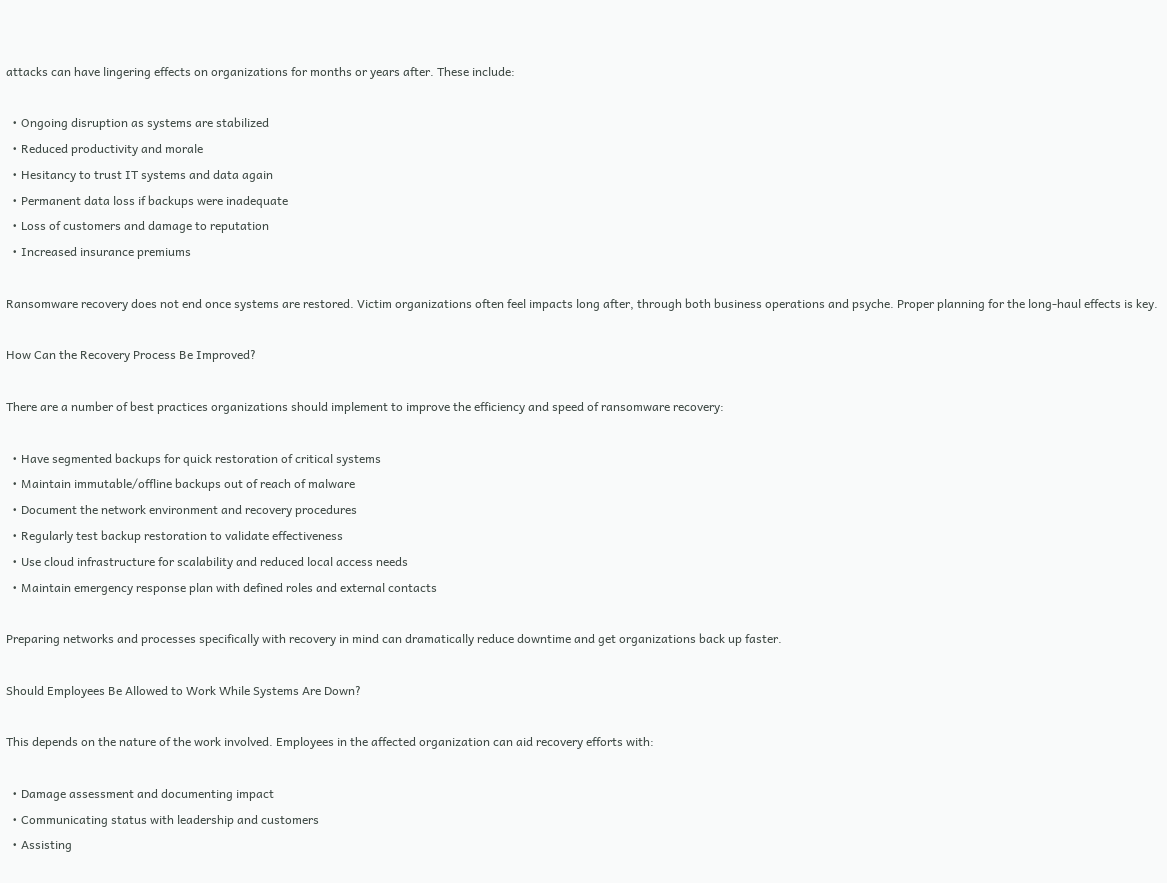attacks can have lingering effects on organizations for months or years after. These include:

  • Ongoing disruption as systems are stabilized
  • Reduced productivity and morale
  • Hesitancy to trust IT systems and data again
  • Permanent data loss if backups were inadequate
  • Loss of customers and damage to reputation
  • Increased insurance premiums

Ransomware recovery does not end once systems are restored. Victim organizations often feel impacts long after, through both business operations and psyche. Proper planning for the long-haul effects is key.

How Can the Recovery Process Be Improved?

There are a number of best practices organizations should implement to improve the efficiency and speed of ransomware recovery:

  • Have segmented backups for quick restoration of critical systems
  • Maintain immutable/offline backups out of reach of malware
  • Document the network environment and recovery procedures
  • Regularly test backup restoration to validate effectiveness
  • Use cloud infrastructure for scalability and reduced local access needs
  • Maintain emergency response plan with defined roles and external contacts

Preparing networks and processes specifically with recovery in mind can dramatically reduce downtime and get organizations back up faster.

Should Employees Be Allowed to Work While Systems Are Down?

This depends on the nature of the work involved. Employees in the affected organization can aid recovery efforts with:

  • Damage assessment and documenting impact
  • Communicating status with leadership and customers
  • Assisting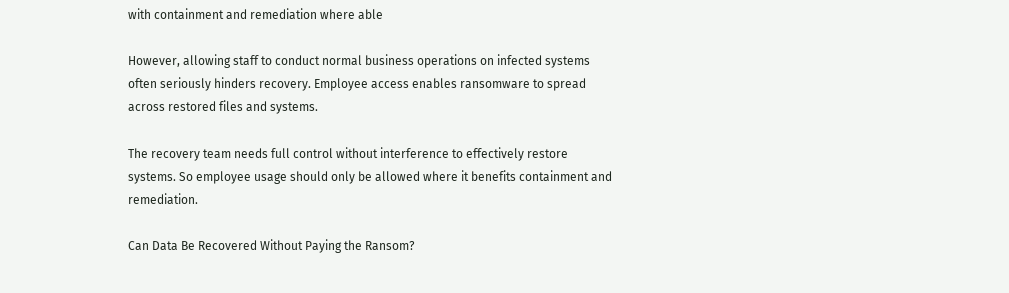with containment and remediation where able

However, allowing staff to conduct normal business operations on infected systems often seriously hinders recovery. Employee access enables ransomware to spread across restored files and systems.

The recovery team needs full control without interference to effectively restore systems. So employee usage should only be allowed where it benefits containment and remediation.

Can Data Be Recovered Without Paying the Ransom?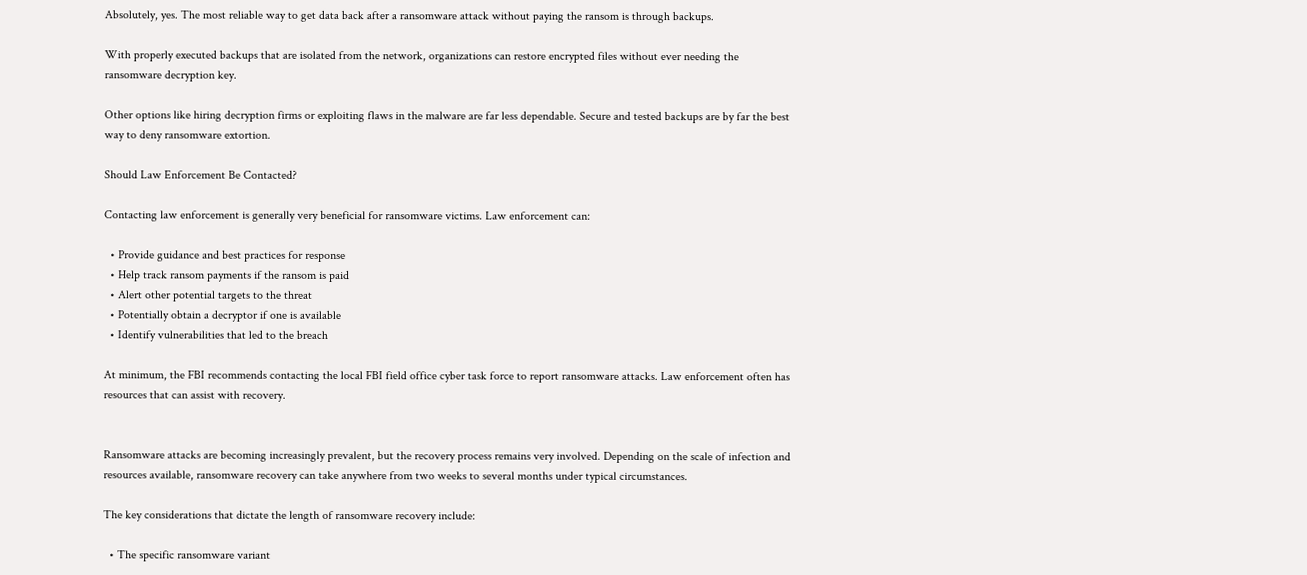Absolutely, yes. The most reliable way to get data back after a ransomware attack without paying the ransom is through backups.

With properly executed backups that are isolated from the network, organizations can restore encrypted files without ever needing the ransomware decryption key.

Other options like hiring decryption firms or exploiting flaws in the malware are far less dependable. Secure and tested backups are by far the best way to deny ransomware extortion.

Should Law Enforcement Be Contacted?

Contacting law enforcement is generally very beneficial for ransomware victims. Law enforcement can:

  • Provide guidance and best practices for response
  • Help track ransom payments if the ransom is paid
  • Alert other potential targets to the threat
  • Potentially obtain a decryptor if one is available
  • Identify vulnerabilities that led to the breach

At minimum, the FBI recommends contacting the local FBI field office cyber task force to report ransomware attacks. Law enforcement often has resources that can assist with recovery.


Ransomware attacks are becoming increasingly prevalent, but the recovery process remains very involved. Depending on the scale of infection and resources available, ransomware recovery can take anywhere from two weeks to several months under typical circumstances.

The key considerations that dictate the length of ransomware recovery include:

  • The specific ransomware variant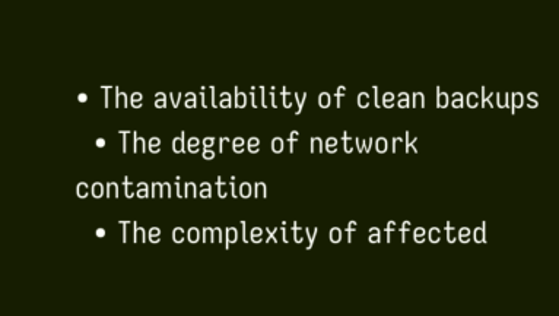• The availability of clean backups
  • The degree of network contamination
  • The complexity of affected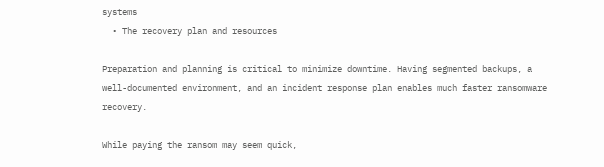systems
  • The recovery plan and resources

Preparation and planning is critical to minimize downtime. Having segmented backups, a well-documented environment, and an incident response plan enables much faster ransomware recovery.

While paying the ransom may seem quick,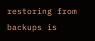restoring from backups is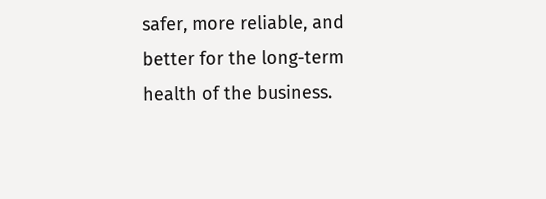safer, more reliable, and better for the long-term health of the business.